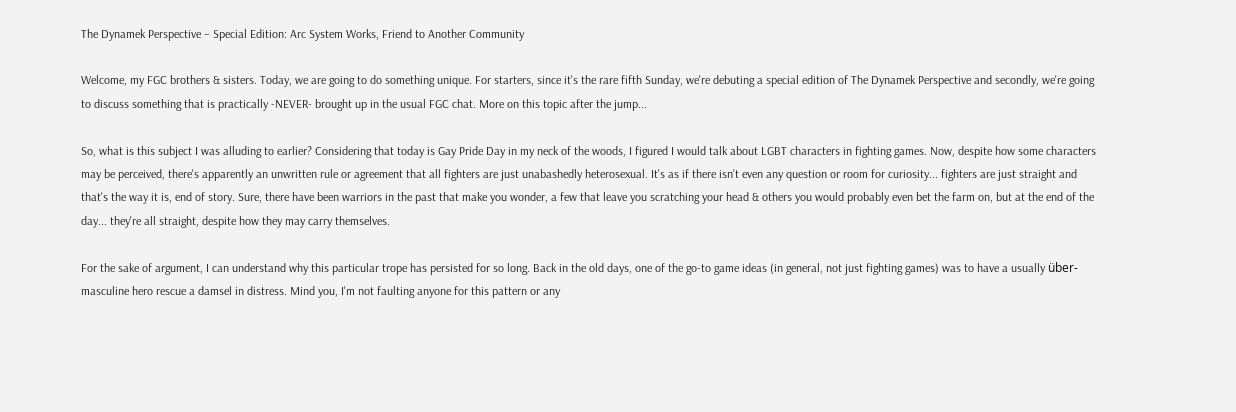The Dynamek Perspective – Special Edition: Arc System Works, Friend to Another Community

Welcome, my FGC brothers & sisters. Today, we are going to do something unique. For starters, since it's the rare fifth Sunday, we're debuting a special edition of The Dynamek Perspective and secondly, we're going to discuss something that is practically -NEVER- brought up in the usual FGC chat. More on this topic after the jump...

So, what is this subject I was alluding to earlier? Considering that today is Gay Pride Day in my neck of the woods, I figured I would talk about LGBT characters in fighting games. Now, despite how some characters may be perceived, there's apparently an unwritten rule or agreement that all fighters are just unabashedly heterosexual. It's as if there isn't even any question or room for curiosity... fighters are just straight and that's the way it is, end of story. Sure, there have been warriors in the past that make you wonder, a few that leave you scratching your head & others you would probably even bet the farm on, but at the end of the day... they're all straight, despite how they may carry themselves.

For the sake of argument, I can understand why this particular trope has persisted for so long. Back in the old days, one of the go-to game ideas (in general, not just fighting games) was to have a usually über-masculine hero rescue a damsel in distress. Mind you, I'm not faulting anyone for this pattern or any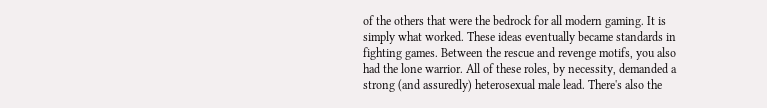of the others that were the bedrock for all modern gaming. It is simply what worked. These ideas eventually became standards in fighting games. Between the rescue and revenge motifs, you also had the lone warrior. All of these roles, by necessity, demanded a strong (and assuredly) heterosexual male lead. There's also the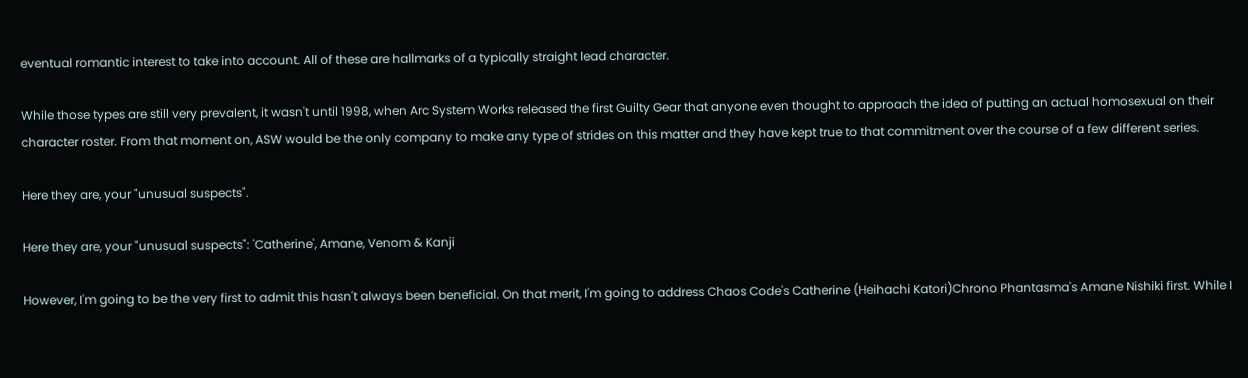eventual romantic interest to take into account. All of these are hallmarks of a typically straight lead character.

While those types are still very prevalent, it wasn't until 1998, when Arc System Works released the first Guilty Gear that anyone even thought to approach the idea of putting an actual homosexual on their character roster. From that moment on, ASW would be the only company to make any type of strides on this matter and they have kept true to that commitment over the course of a few different series.

Here they are, your "unusual suspects".

Here they are, your "unusual suspects": 'Catherine', Amane, Venom & Kanji

However, I'm going to be the very first to admit this hasn't always been beneficial. On that merit, I'm going to address Chaos Code's Catherine (Heihachi Katori)Chrono Phantasma's Amane Nishiki first. While I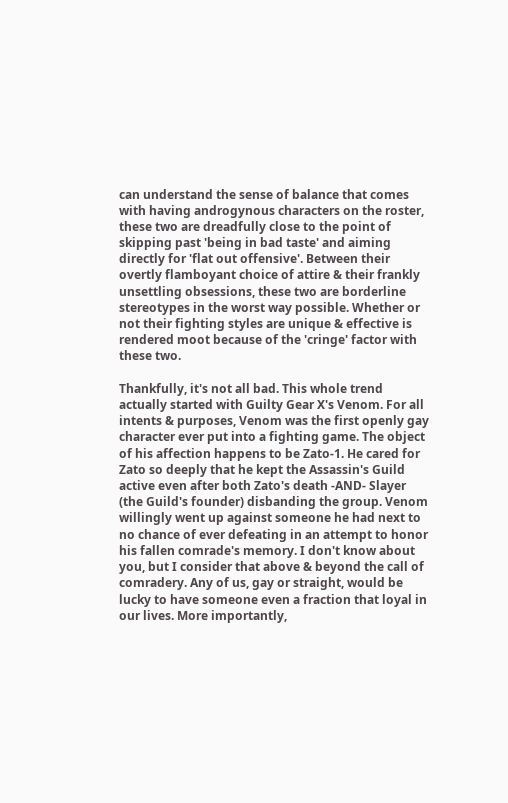can understand the sense of balance that comes with having androgynous characters on the roster, these two are dreadfully close to the point of skipping past 'being in bad taste' and aiming directly for 'flat out offensive'. Between their overtly flamboyant choice of attire & their frankly unsettling obsessions, these two are borderline stereotypes in the worst way possible. Whether or not their fighting styles are unique & effective is rendered moot because of the 'cringe' factor with these two.

Thankfully, it's not all bad. This whole trend actually started with Guilty Gear X's Venom. For all intents & purposes, Venom was the first openly gay character ever put into a fighting game. The object of his affection happens to be Zato-1. He cared for Zato so deeply that he kept the Assassin's Guild active even after both Zato's death -AND- Slayer (the Guild's founder) disbanding the group. Venom willingly went up against someone he had next to no chance of ever defeating in an attempt to honor his fallen comrade's memory. I don't know about you, but I consider that above & beyond the call of comradery. Any of us, gay or straight, would be lucky to have someone even a fraction that loyal in our lives. More importantly,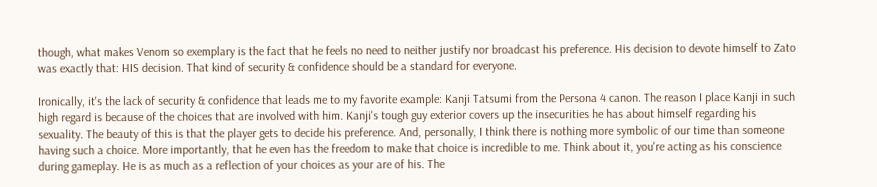though, what makes Venom so exemplary is the fact that he feels no need to neither justify nor broadcast his preference. His decision to devote himself to Zato was exactly that: HIS decision. That kind of security & confidence should be a standard for everyone.

Ironically, it's the lack of security & confidence that leads me to my favorite example: Kanji Tatsumi from the Persona 4 canon. The reason I place Kanji in such high regard is because of the choices that are involved with him. Kanji's tough guy exterior covers up the insecurities he has about himself regarding his sexuality. The beauty of this is that the player gets to decide his preference. And, personally, I think there is nothing more symbolic of our time than someone having such a choice. More importantly, that he even has the freedom to make that choice is incredible to me. Think about it, you're acting as his conscience during gameplay. He is as much as a reflection of your choices as your are of his. The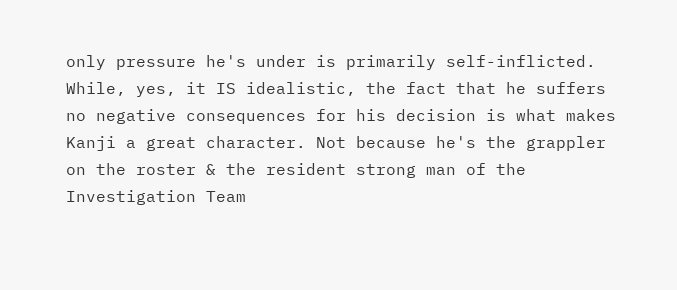only pressure he's under is primarily self-inflicted. While, yes, it IS idealistic, the fact that he suffers no negative consequences for his decision is what makes Kanji a great character. Not because he's the grappler on the roster & the resident strong man of the Investigation Team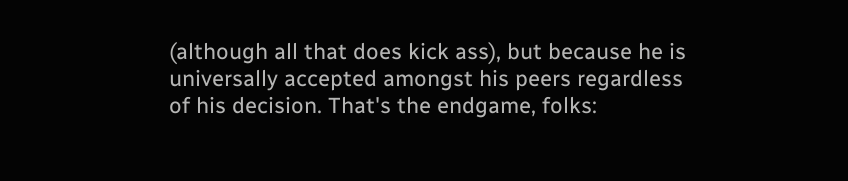(although all that does kick ass), but because he is universally accepted amongst his peers regardless of his decision. That's the endgame, folks: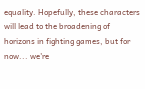equality. Hopefully, these characters will lead to the broadening of horizons in fighting games, but for now... we're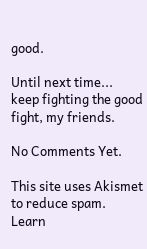good.

Until next time... keep fighting the good fight, my friends.

No Comments Yet.

This site uses Akismet to reduce spam. Learn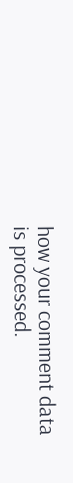how your comment data is processed.